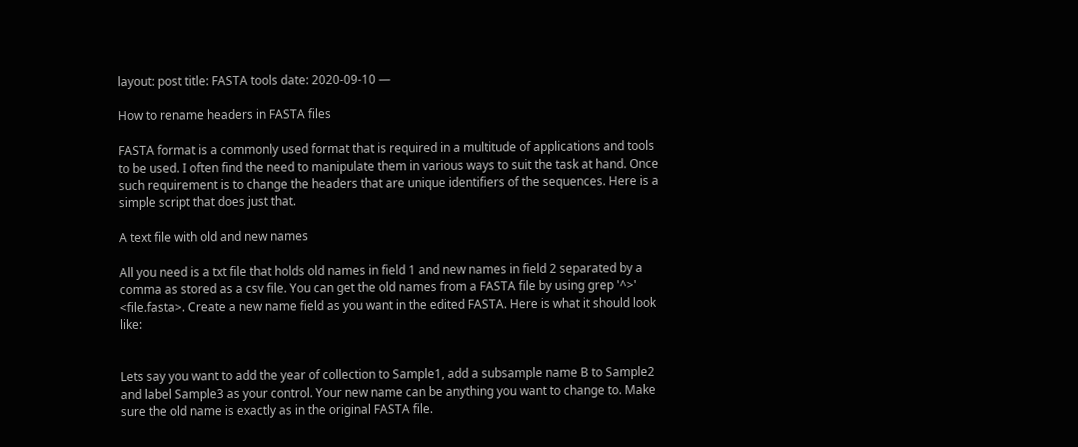layout: post title: FASTA tools date: 2020-09-10 —

How to rename headers in FASTA files

FASTA format is a commonly used format that is required in a multitude of applications and tools to be used. I often find the need to manipulate them in various ways to suit the task at hand. Once such requirement is to change the headers that are unique identifiers of the sequences. Here is a simple script that does just that.

A text file with old and new names

All you need is a txt file that holds old names in field 1 and new names in field 2 separated by a comma as stored as a csv file. You can get the old names from a FASTA file by using grep '^>' <file.fasta>. Create a new name field as you want in the edited FASTA. Here is what it should look like:


Lets say you want to add the year of collection to Sample1, add a subsample name B to Sample2 and label Sample3 as your control. Your new name can be anything you want to change to. Make sure the old name is exactly as in the original FASTA file.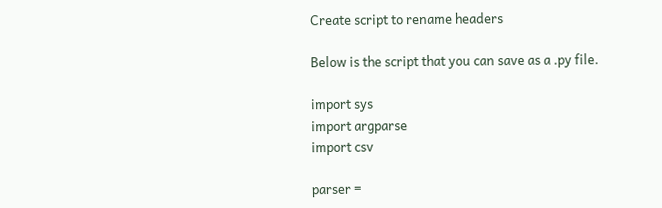Create script to rename headers

Below is the script that you can save as a .py file.

import sys
import argparse
import csv

parser =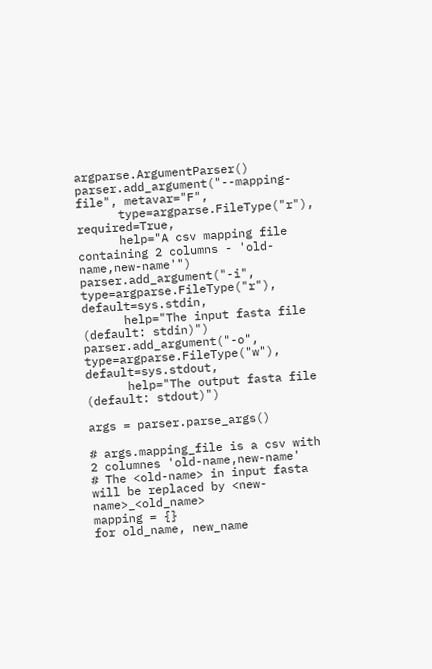argparse.ArgumentParser()
parser.add_argument("--mapping-file", metavar="F",
      type=argparse.FileType("r"), required=True,
      help="A csv mapping file containing 2 columns - 'old-name,new-name'")
parser.add_argument("-i", type=argparse.FileType("r"), default=sys.stdin,
      help="The input fasta file (default: stdin)")
parser.add_argument("-o", type=argparse.FileType("w"), default=sys.stdout,
      help="The output fasta file (default: stdout)")

args = parser.parse_args()

# args.mapping_file is a csv with 2 columnes 'old-name,new-name'
# The <old-name> in input fasta will be replaced by <new-name>_<old_name>
mapping = {}
for old_name, new_name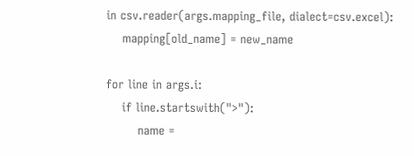in csv.reader(args.mapping_file, dialect=csv.excel):
    mapping[old_name] = new_name

for line in args.i:
    if line.startswith(">"):
        name =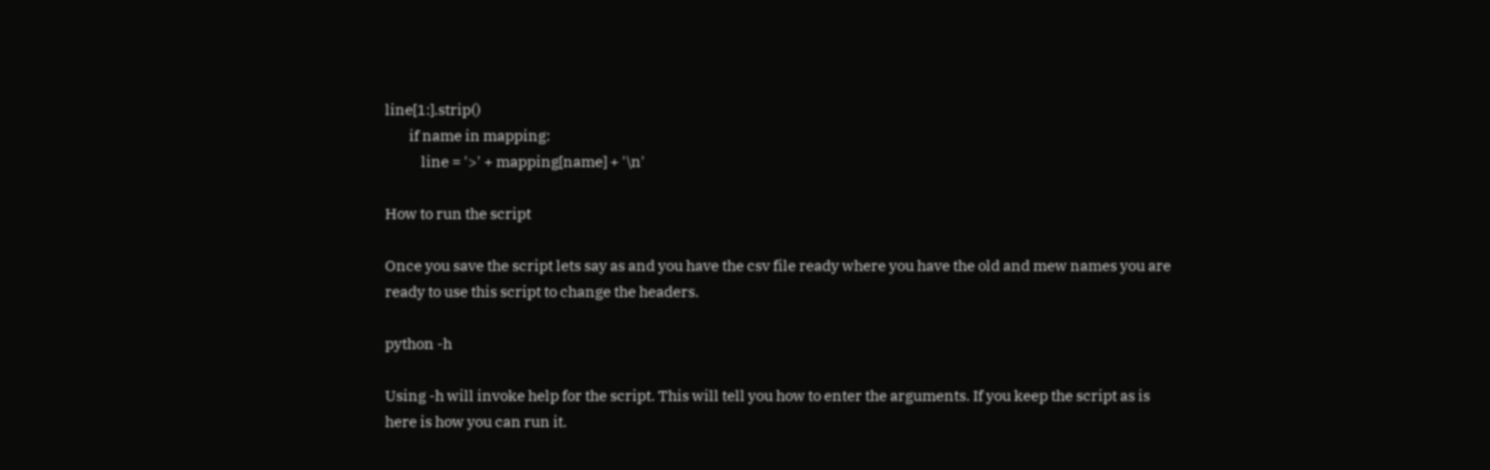line[1:].strip()
        if name in mapping:
            line = '>' + mapping[name] + '\n'

How to run the script

Once you save the script lets say as and you have the csv file ready where you have the old and mew names you are ready to use this script to change the headers.

python -h

Using -h will invoke help for the script. This will tell you how to enter the arguments. If you keep the script as is here is how you can run it.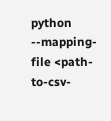python --mapping-file <path-to-csv-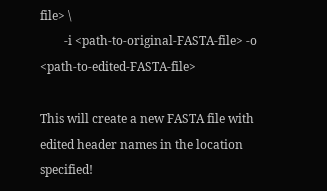file> \
        -i <path-to-original-FASTA-file> -o <path-to-edited-FASTA-file>

This will create a new FASTA file with edited header names in the location specified!